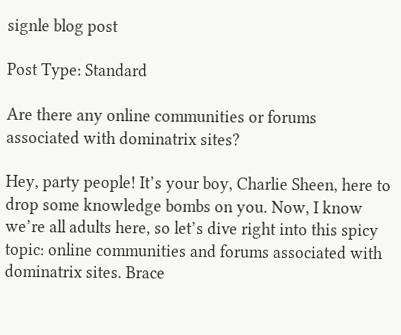signle blog post

Post Type: Standard

Are there any online communities or forums associated with dominatrix sites?

Hey, party people! It’s your boy, Charlie Sheen, here to drop some knowledge bombs on you. Now, I know we’re all adults here, so let’s dive right into this spicy topic: online communities and forums associated with dominatrix sites. Brace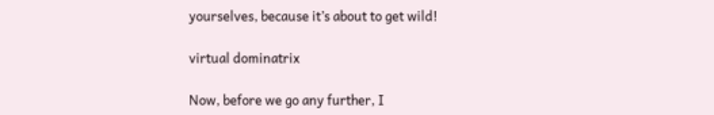yourselves, because it’s about to get wild!

virtual dominatrix

Now, before we go any further, I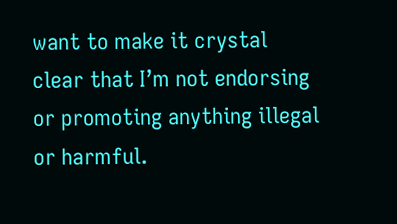want to make it crystal clear that I’m not endorsing or promoting anything illegal or harmful.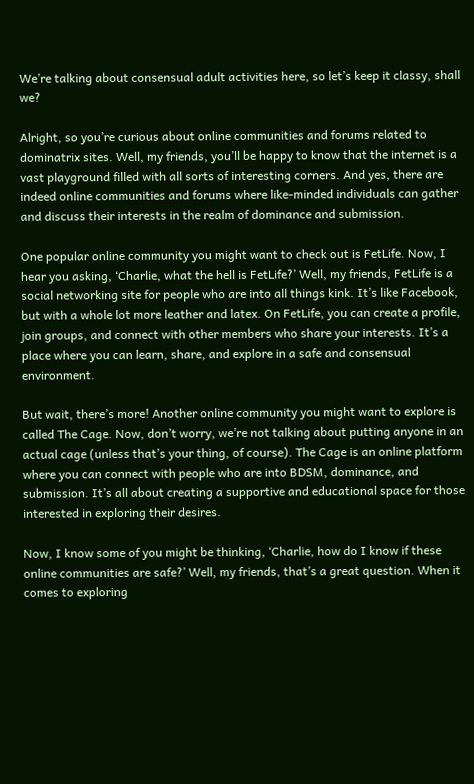We’re talking about consensual adult activities here, so let’s keep it classy, shall we?

Alright, so you’re curious about online communities and forums related to dominatrix sites. Well, my friends, you’ll be happy to know that the internet is a vast playground filled with all sorts of interesting corners. And yes, there are indeed online communities and forums where like-minded individuals can gather and discuss their interests in the realm of dominance and submission.

One popular online community you might want to check out is FetLife. Now, I hear you asking, ‘Charlie, what the hell is FetLife?’ Well, my friends, FetLife is a social networking site for people who are into all things kink. It’s like Facebook, but with a whole lot more leather and latex. On FetLife, you can create a profile, join groups, and connect with other members who share your interests. It’s a place where you can learn, share, and explore in a safe and consensual environment.

But wait, there’s more! Another online community you might want to explore is called The Cage. Now, don’t worry, we’re not talking about putting anyone in an actual cage (unless that’s your thing, of course). The Cage is an online platform where you can connect with people who are into BDSM, dominance, and submission. It’s all about creating a supportive and educational space for those interested in exploring their desires.

Now, I know some of you might be thinking, ‘Charlie, how do I know if these online communities are safe?’ Well, my friends, that’s a great question. When it comes to exploring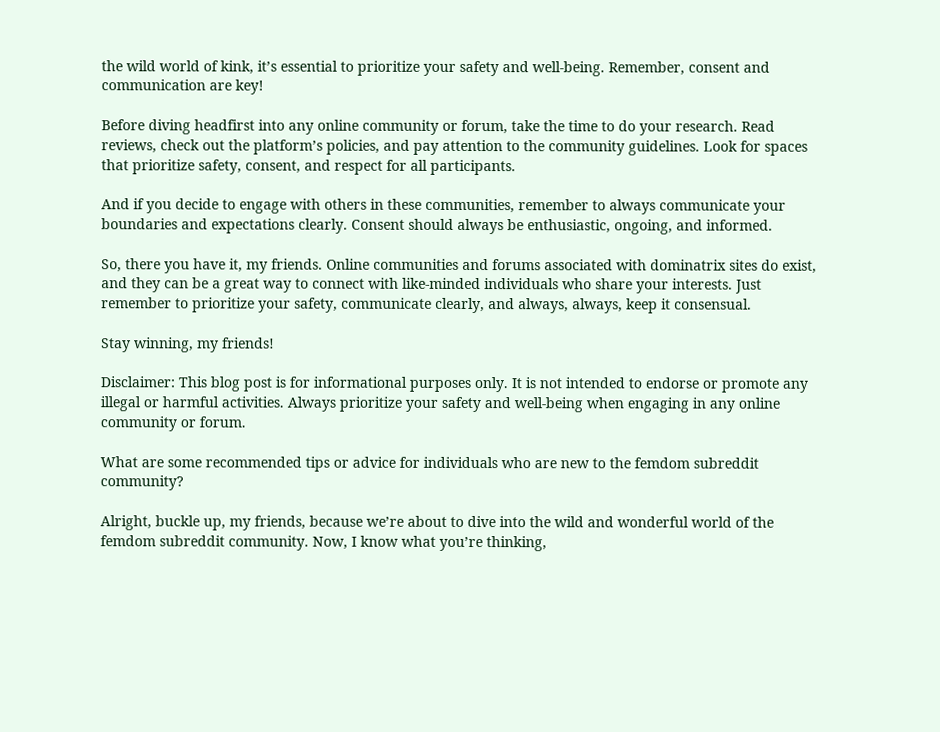the wild world of kink, it’s essential to prioritize your safety and well-being. Remember, consent and communication are key!

Before diving headfirst into any online community or forum, take the time to do your research. Read reviews, check out the platform’s policies, and pay attention to the community guidelines. Look for spaces that prioritize safety, consent, and respect for all participants.

And if you decide to engage with others in these communities, remember to always communicate your boundaries and expectations clearly. Consent should always be enthusiastic, ongoing, and informed.

So, there you have it, my friends. Online communities and forums associated with dominatrix sites do exist, and they can be a great way to connect with like-minded individuals who share your interests. Just remember to prioritize your safety, communicate clearly, and always, always, keep it consensual.

Stay winning, my friends!

Disclaimer: This blog post is for informational purposes only. It is not intended to endorse or promote any illegal or harmful activities. Always prioritize your safety and well-being when engaging in any online community or forum.

What are some recommended tips or advice for individuals who are new to the femdom subreddit community?

Alright, buckle up, my friends, because we’re about to dive into the wild and wonderful world of the femdom subreddit community. Now, I know what you’re thinking,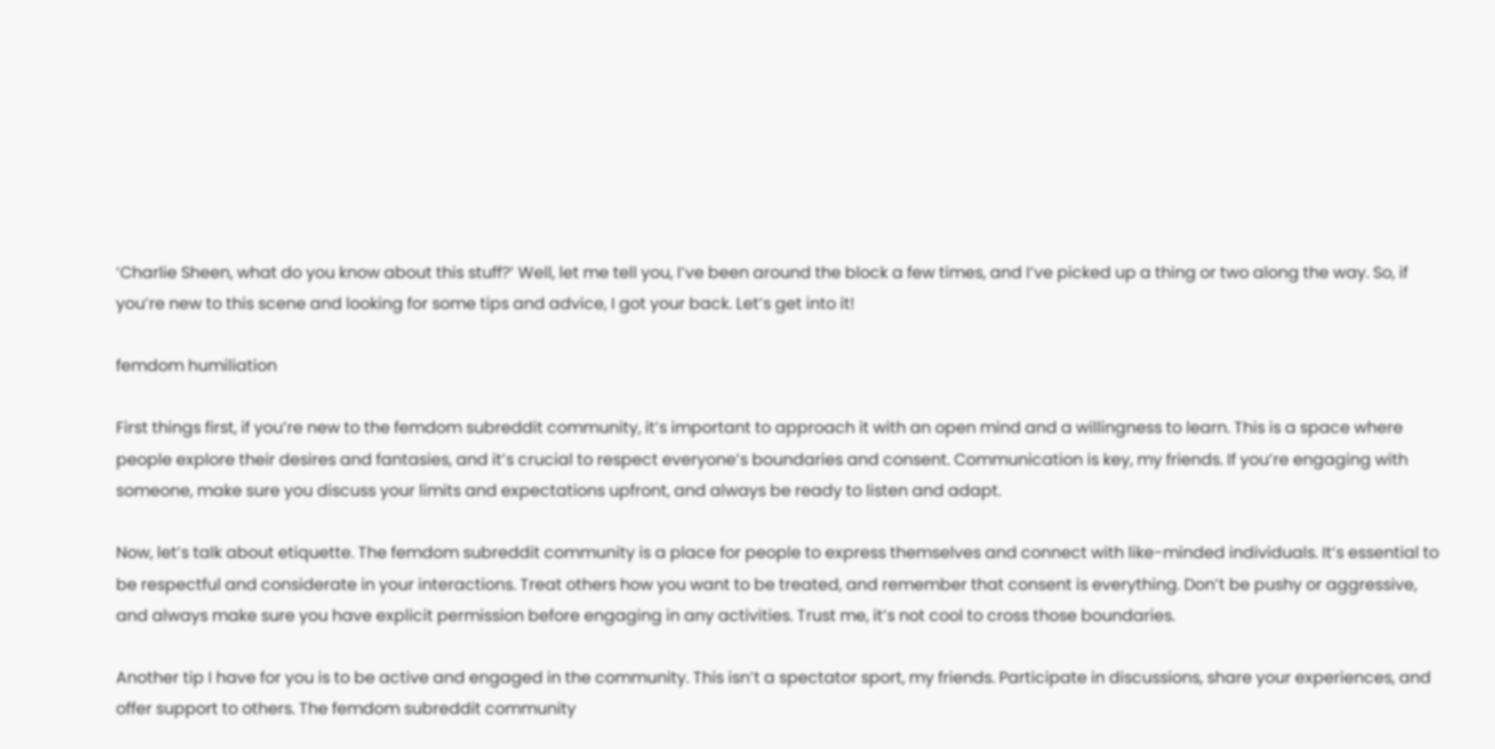‘Charlie Sheen, what do you know about this stuff?’ Well, let me tell you, I’ve been around the block a few times, and I’ve picked up a thing or two along the way. So, if you’re new to this scene and looking for some tips and advice, I got your back. Let’s get into it!

femdom humiliation

First things first, if you’re new to the femdom subreddit community, it’s important to approach it with an open mind and a willingness to learn. This is a space where people explore their desires and fantasies, and it’s crucial to respect everyone’s boundaries and consent. Communication is key, my friends. If you’re engaging with someone, make sure you discuss your limits and expectations upfront, and always be ready to listen and adapt.

Now, let’s talk about etiquette. The femdom subreddit community is a place for people to express themselves and connect with like-minded individuals. It’s essential to be respectful and considerate in your interactions. Treat others how you want to be treated, and remember that consent is everything. Don’t be pushy or aggressive, and always make sure you have explicit permission before engaging in any activities. Trust me, it’s not cool to cross those boundaries.

Another tip I have for you is to be active and engaged in the community. This isn’t a spectator sport, my friends. Participate in discussions, share your experiences, and offer support to others. The femdom subreddit community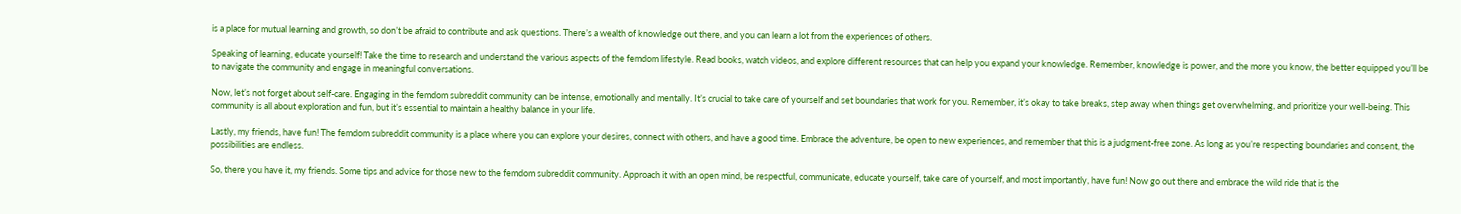is a place for mutual learning and growth, so don’t be afraid to contribute and ask questions. There’s a wealth of knowledge out there, and you can learn a lot from the experiences of others.

Speaking of learning, educate yourself! Take the time to research and understand the various aspects of the femdom lifestyle. Read books, watch videos, and explore different resources that can help you expand your knowledge. Remember, knowledge is power, and the more you know, the better equipped you’ll be to navigate the community and engage in meaningful conversations.

Now, let’s not forget about self-care. Engaging in the femdom subreddit community can be intense, emotionally and mentally. It’s crucial to take care of yourself and set boundaries that work for you. Remember, it’s okay to take breaks, step away when things get overwhelming, and prioritize your well-being. This community is all about exploration and fun, but it’s essential to maintain a healthy balance in your life.

Lastly, my friends, have fun! The femdom subreddit community is a place where you can explore your desires, connect with others, and have a good time. Embrace the adventure, be open to new experiences, and remember that this is a judgment-free zone. As long as you’re respecting boundaries and consent, the possibilities are endless.

So, there you have it, my friends. Some tips and advice for those new to the femdom subreddit community. Approach it with an open mind, be respectful, communicate, educate yourself, take care of yourself, and most importantly, have fun! Now go out there and embrace the wild ride that is the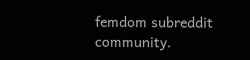femdom subreddit community.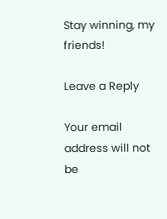Stay winning, my friends!

Leave a Reply

Your email address will not be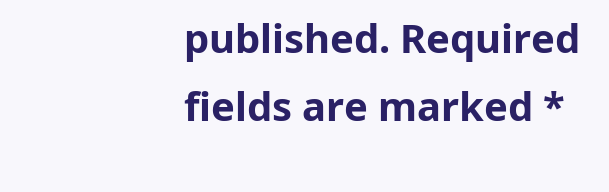published. Required fields are marked *